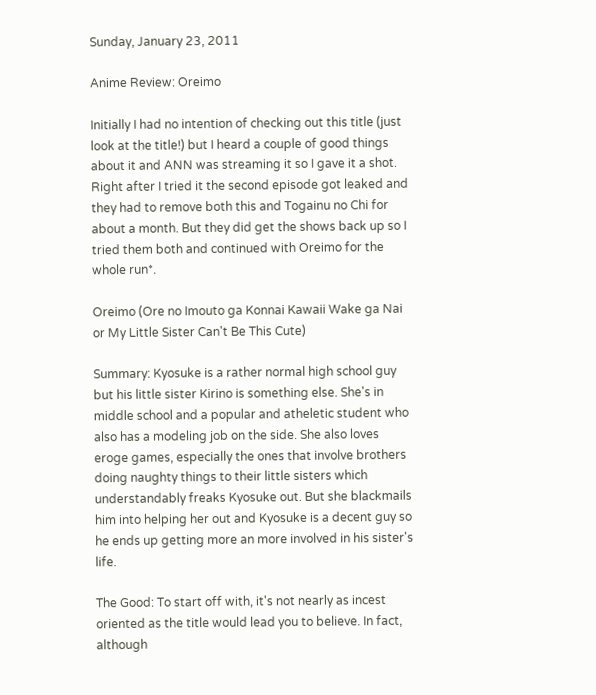Sunday, January 23, 2011

Anime Review: Oreimo

Initially I had no intention of checking out this title (just look at the title!) but I heard a couple of good things about it and ANN was streaming it so I gave it a shot. Right after I tried it the second episode got leaked and they had to remove both this and Togainu no Chi for about a month. But they did get the shows back up so I tried them both and continued with Oreimo for the whole run*.

Oreimo (Ore no Imouto ga Konnai Kawaii Wake ga Nai or My Little Sister Can't Be This Cute)

Summary: Kyosuke is a rather normal high school guy but his little sister Kirino is something else. She's in middle school and a popular and atheletic student who also has a modeling job on the side. She also loves eroge games, especially the ones that involve brothers doing naughty things to their little sisters which understandably freaks Kyosuke out. But she blackmails him into helping her out and Kyosuke is a decent guy so he ends up getting more an more involved in his sister's life.

The Good: To start off with, it's not nearly as incest oriented as the title would lead you to believe. In fact, although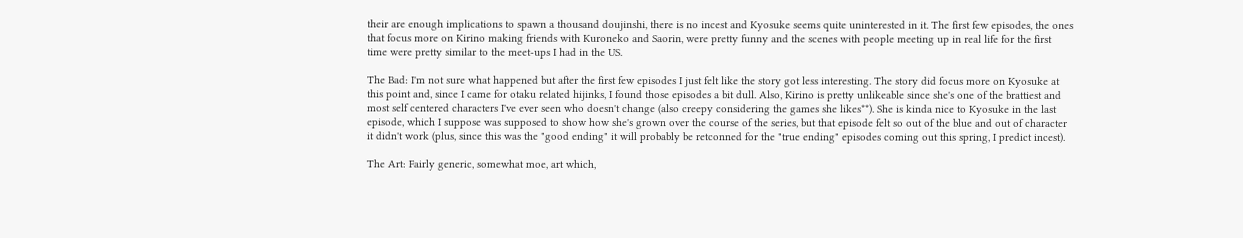their are enough implications to spawn a thousand doujinshi, there is no incest and Kyosuke seems quite uninterested in it. The first few episodes, the ones that focus more on Kirino making friends with Kuroneko and Saorin, were pretty funny and the scenes with people meeting up in real life for the first time were pretty similar to the meet-ups I had in the US.

The Bad: I'm not sure what happened but after the first few episodes I just felt like the story got less interesting. The story did focus more on Kyosuke at this point and, since I came for otaku related hijinks, I found those episodes a bit dull. Also, Kirino is pretty unlikeable since she's one of the brattiest and most self centered characters I've ever seen who doesn't change (also creepy considering the games she likes**). She is kinda nice to Kyosuke in the last episode, which I suppose was supposed to show how she's grown over the course of the series, but that episode felt so out of the blue and out of character it didn't work (plus, since this was the "good ending" it will probably be retconned for the "true ending" episodes coming out this spring, I predict incest).

The Art: Fairly generic, somewhat moe, art which,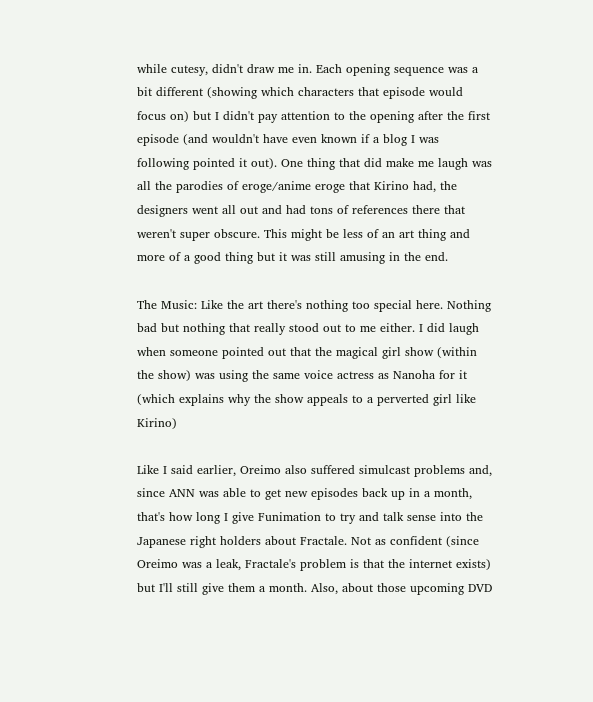while cutesy, didn't draw me in. Each opening sequence was a bit different (showing which characters that episode would focus on) but I didn't pay attention to the opening after the first episode (and wouldn't have even known if a blog I was following pointed it out). One thing that did make me laugh was all the parodies of eroge/anime eroge that Kirino had, the designers went all out and had tons of references there that weren't super obscure. This might be less of an art thing and more of a good thing but it was still amusing in the end.

The Music: Like the art there's nothing too special here. Nothing bad but nothing that really stood out to me either. I did laugh when someone pointed out that the magical girl show (within the show) was using the same voice actress as Nanoha for it (which explains why the show appeals to a perverted girl like Kirino)

Like I said earlier, Oreimo also suffered simulcast problems and, since ANN was able to get new episodes back up in a month, that's how long I give Funimation to try and talk sense into the Japanese right holders about Fractale. Not as confident (since Oreimo was a leak, Fractale's problem is that the internet exists) but I'll still give them a month. Also, about those upcoming DVD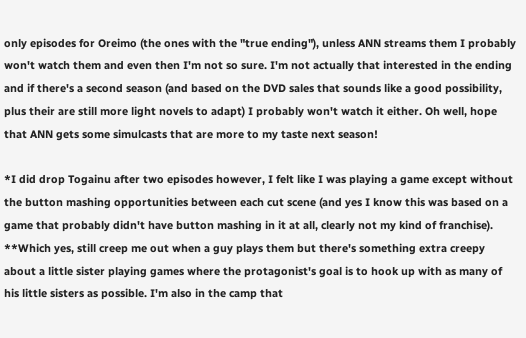only episodes for Oreimo (the ones with the "true ending"), unless ANN streams them I probably won't watch them and even then I'm not so sure. I'm not actually that interested in the ending and if there's a second season (and based on the DVD sales that sounds like a good possibility, plus their are still more light novels to adapt) I probably won't watch it either. Oh well, hope that ANN gets some simulcasts that are more to my taste next season!

*I did drop Togainu after two episodes however, I felt like I was playing a game except without the button mashing opportunities between each cut scene (and yes I know this was based on a game that probably didn't have button mashing in it at all, clearly not my kind of franchise).
**Which yes, still creep me out when a guy plays them but there's something extra creepy about a little sister playing games where the protagonist's goal is to hook up with as many of his little sisters as possible. I'm also in the camp that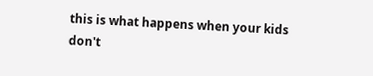this is what happens when your kids don't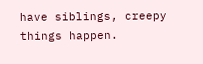have siblings, creepy things happen.